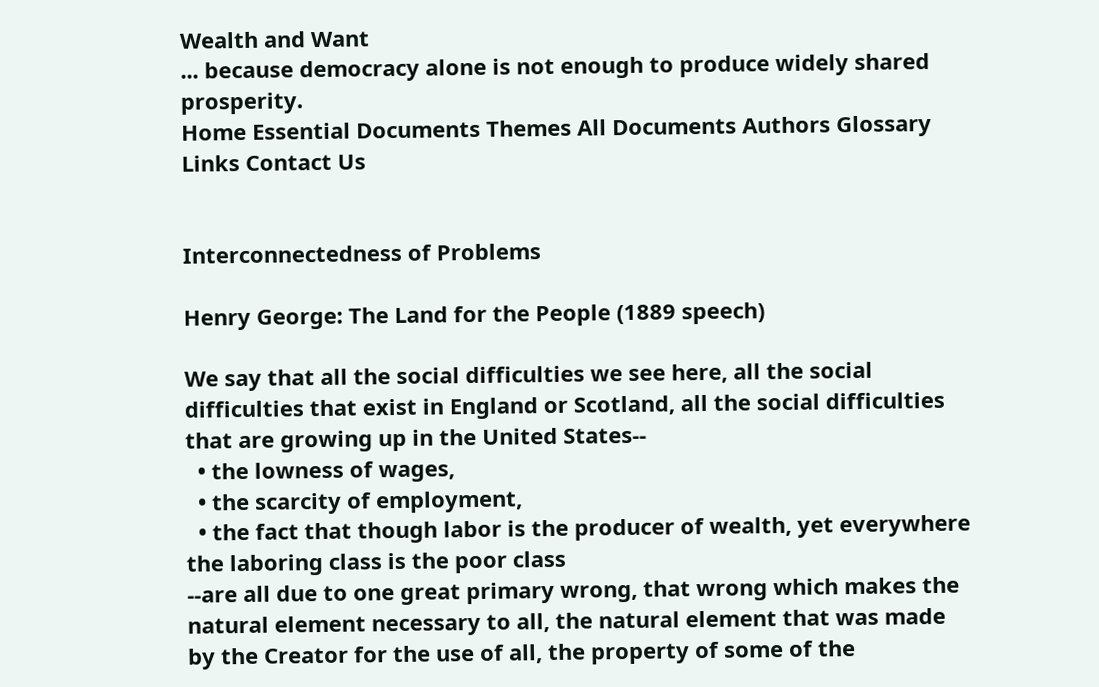Wealth and Want
... because democracy alone is not enough to produce widely shared prosperity.
Home Essential Documents Themes All Documents Authors Glossary Links Contact Us


Interconnectedness of Problems

Henry George: The Land for the People (1889 speech)

We say that all the social difficulties we see here, all the social difficulties that exist in England or Scotland, all the social difficulties that are growing up in the United States--
  • the lowness of wages,
  • the scarcity of employment,
  • the fact that though labor is the producer of wealth, yet everywhere the laboring class is the poor class
--are all due to one great primary wrong, that wrong which makes the natural element necessary to all, the natural element that was made by the Creator for the use of all, the property of some of the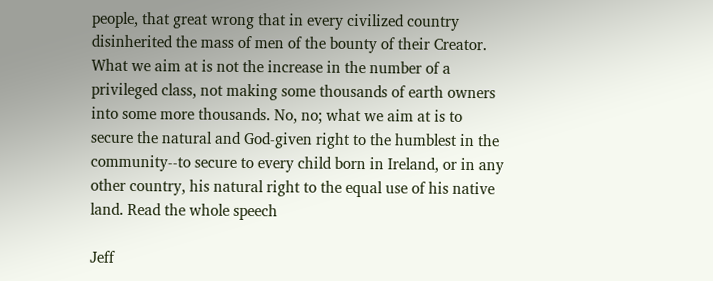people, that great wrong that in every civilized country disinherited the mass of men of the bounty of their Creator. What we aim at is not the increase in the number of a privileged class, not making some thousands of earth owners into some more thousands. No, no; what we aim at is to secure the natural and God-given right to the humblest in the community--to secure to every child born in Ireland, or in any other country, his natural right to the equal use of his native land. Read the whole speech

Jeff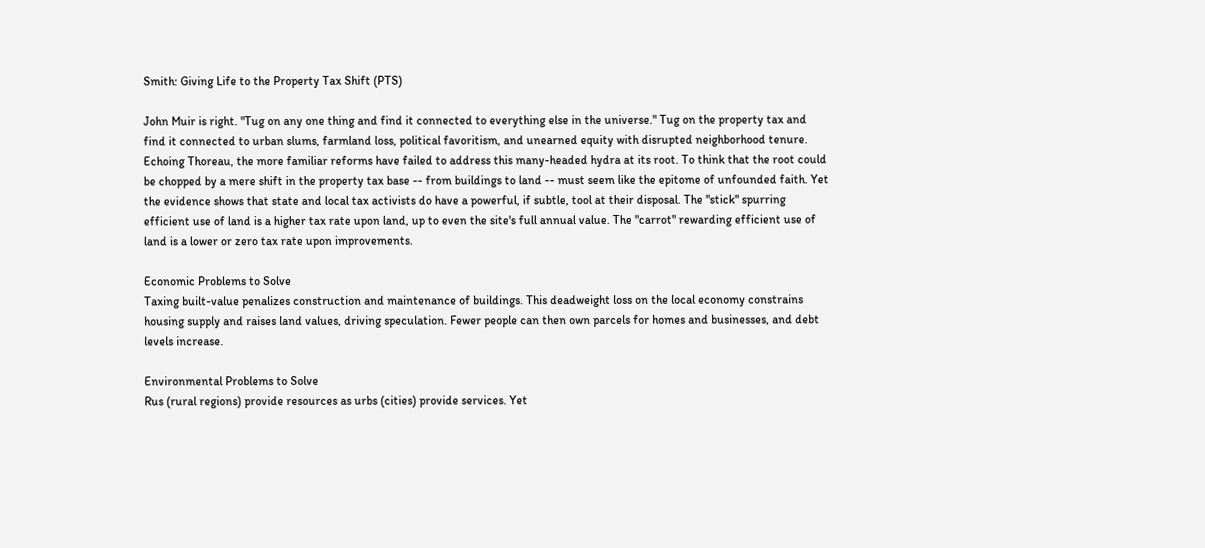Smith: Giving Life to the Property Tax Shift (PTS)

John Muir is right. "Tug on any one thing and find it connected to everything else in the universe." Tug on the property tax and find it connected to urban slums, farmland loss, political favoritism, and unearned equity with disrupted neighborhood tenure. Echoing Thoreau, the more familiar reforms have failed to address this many-headed hydra at its root. To think that the root could be chopped by a mere shift in the property tax base -- from buildings to land -- must seem like the epitome of unfounded faith. Yet the evidence shows that state and local tax activists do have a powerful, if subtle, tool at their disposal. The "stick" spurring efficient use of land is a higher tax rate upon land, up to even the site's full annual value. The "carrot" rewarding efficient use of land is a lower or zero tax rate upon improvements.

Economic Problems to Solve
Taxing built-value penalizes construction and maintenance of buildings. This deadweight loss on the local economy constrains housing supply and raises land values, driving speculation. Fewer people can then own parcels for homes and businesses, and debt levels increase.

Environmental Problems to Solve
Rus (rural regions) provide resources as urbs (cities) provide services. Yet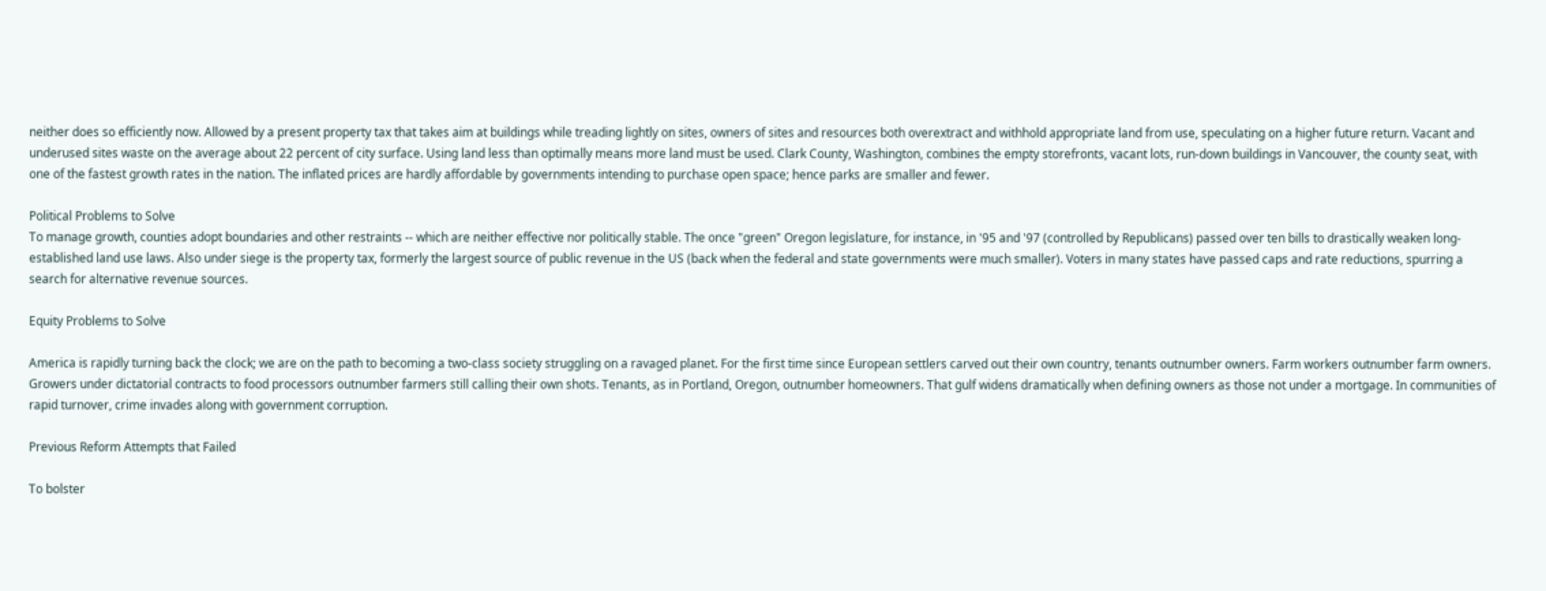neither does so efficiently now. Allowed by a present property tax that takes aim at buildings while treading lightly on sites, owners of sites and resources both overextract and withhold appropriate land from use, speculating on a higher future return. Vacant and underused sites waste on the average about 22 percent of city surface. Using land less than optimally means more land must be used. Clark County, Washington, combines the empty storefronts, vacant lots, run-down buildings in Vancouver, the county seat, with one of the fastest growth rates in the nation. The inflated prices are hardly affordable by governments intending to purchase open space; hence parks are smaller and fewer.

Political Problems to Solve
To manage growth, counties adopt boundaries and other restraints -- which are neither effective nor politically stable. The once "green" Oregon legislature, for instance, in '95 and '97 (controlled by Republicans) passed over ten bills to drastically weaken long-established land use laws. Also under siege is the property tax, formerly the largest source of public revenue in the US (back when the federal and state governments were much smaller). Voters in many states have passed caps and rate reductions, spurring a search for alternative revenue sources.

Equity Problems to Solve

America is rapidly turning back the clock; we are on the path to becoming a two-class society struggling on a ravaged planet. For the first time since European settlers carved out their own country, tenants outnumber owners. Farm workers outnumber farm owners. Growers under dictatorial contracts to food processors outnumber farmers still calling their own shots. Tenants, as in Portland, Oregon, outnumber homeowners. That gulf widens dramatically when defining owners as those not under a mortgage. In communities of rapid turnover, crime invades along with government corruption.

Previous Reform Attempts that Failed

To bolster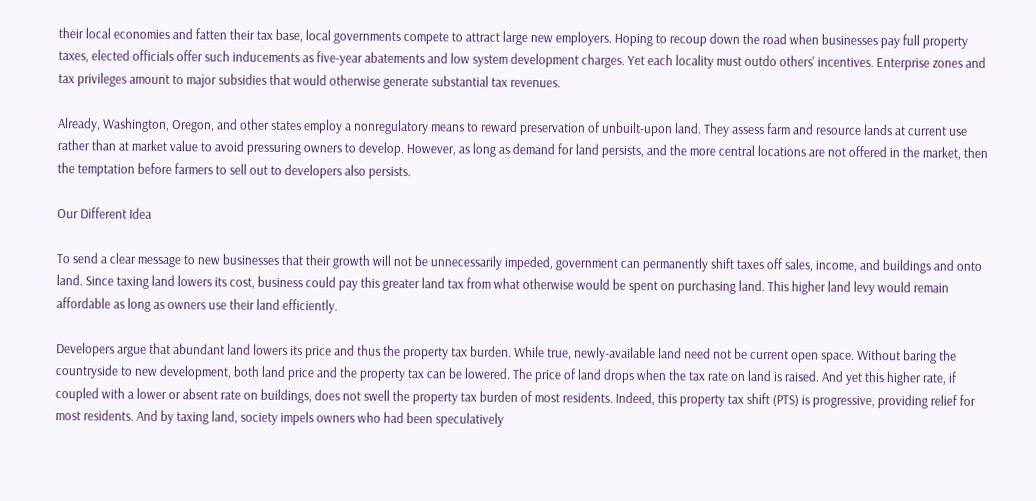their local economies and fatten their tax base, local governments compete to attract large new employers. Hoping to recoup down the road when businesses pay full property taxes, elected officials offer such inducements as five-year abatements and low system development charges. Yet each locality must outdo others' incentives. Enterprise zones and tax privileges amount to major subsidies that would otherwise generate substantial tax revenues.

Already, Washington, Oregon, and other states employ a nonregulatory means to reward preservation of unbuilt-upon land. They assess farm and resource lands at current use rather than at market value to avoid pressuring owners to develop. However, as long as demand for land persists, and the more central locations are not offered in the market, then the temptation before farmers to sell out to developers also persists.

Our Different Idea

To send a clear message to new businesses that their growth will not be unnecessarily impeded, government can permanently shift taxes off sales, income, and buildings and onto land. Since taxing land lowers its cost, business could pay this greater land tax from what otherwise would be spent on purchasing land. This higher land levy would remain affordable as long as owners use their land efficiently.

Developers argue that abundant land lowers its price and thus the property tax burden. While true, newly-available land need not be current open space. Without baring the countryside to new development, both land price and the property tax can be lowered. The price of land drops when the tax rate on land is raised. And yet this higher rate, if coupled with a lower or absent rate on buildings, does not swell the property tax burden of most residents. Indeed, this property tax shift (PTS) is progressive, providing relief for most residents. And by taxing land, society impels owners who had been speculatively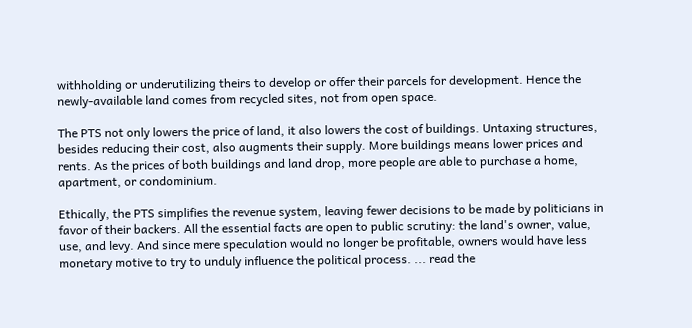withholding or underutilizing theirs to develop or offer their parcels for development. Hence the newly-available land comes from recycled sites, not from open space.

The PTS not only lowers the price of land, it also lowers the cost of buildings. Untaxing structures, besides reducing their cost, also augments their supply. More buildings means lower prices and rents. As the prices of both buildings and land drop, more people are able to purchase a home, apartment, or condominium.

Ethically, the PTS simplifies the revenue system, leaving fewer decisions to be made by politicians in favor of their backers. All the essential facts are open to public scrutiny: the land's owner, value, use, and levy. And since mere speculation would no longer be profitable, owners would have less monetary motive to try to unduly influence the political process. ... read the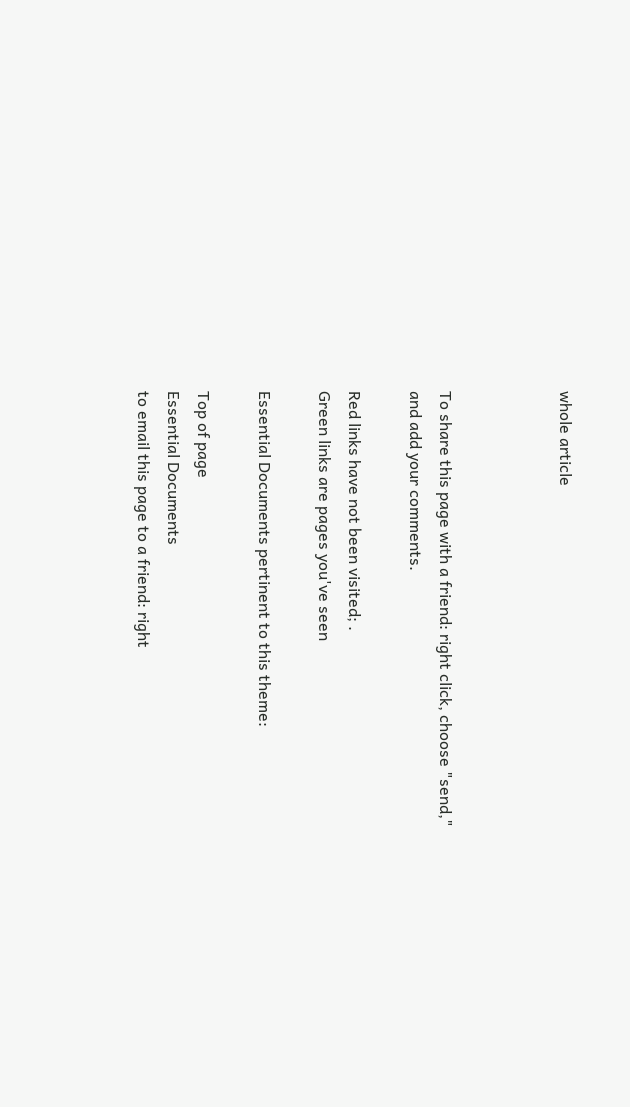whole article



To share this page with a friend: right click, choose "send," and add your comments.

Red links have not been visited; .
Green links are pages you've seen

Essential Documents pertinent to this theme:

Top of page
Essential Documents
to email this page to a friend: right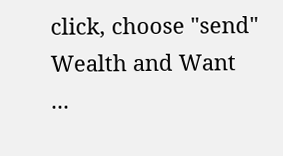click, choose "send"
Wealth and Want
...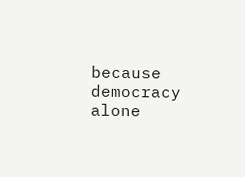because democracy alone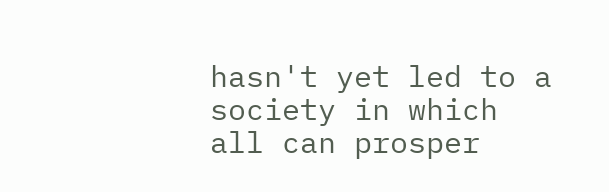hasn't yet led to a society in which all can prosper